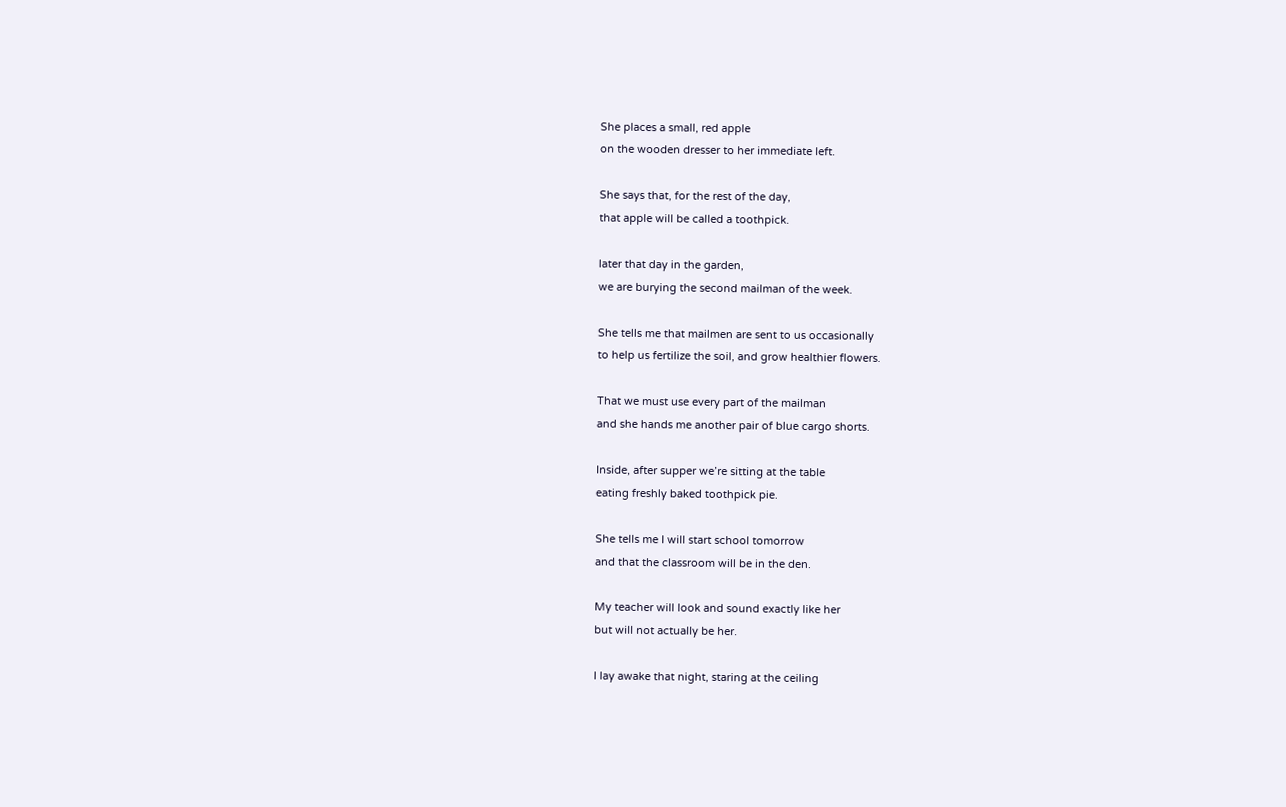She places a small, red apple
on the wooden dresser to her immediate left.

She says that, for the rest of the day,
that apple will be called a toothpick.

later that day in the garden,
we are burying the second mailman of the week.

She tells me that mailmen are sent to us occasionally
to help us fertilize the soil, and grow healthier flowers.

That we must use every part of the mailman
and she hands me another pair of blue cargo shorts.

Inside, after supper we’re sitting at the table
eating freshly baked toothpick pie.

She tells me I will start school tomorrow
and that the classroom will be in the den.

My teacher will look and sound exactly like her
but will not actually be her.

I lay awake that night, staring at the ceiling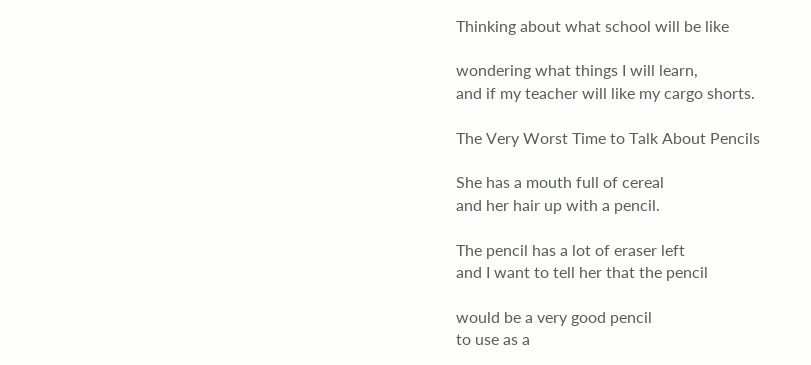Thinking about what school will be like

wondering what things I will learn,
and if my teacher will like my cargo shorts.

The Very Worst Time to Talk About Pencils

She has a mouth full of cereal
and her hair up with a pencil.

The pencil has a lot of eraser left
and I want to tell her that the pencil

would be a very good pencil
to use as a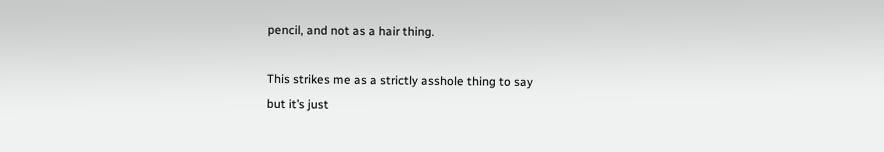pencil, and not as a hair thing.

This strikes me as a strictly asshole thing to say
but it’s just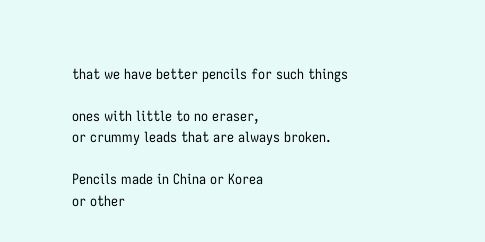that we have better pencils for such things

ones with little to no eraser,
or crummy leads that are always broken.

Pencils made in China or Korea
or other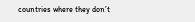countries where they don’t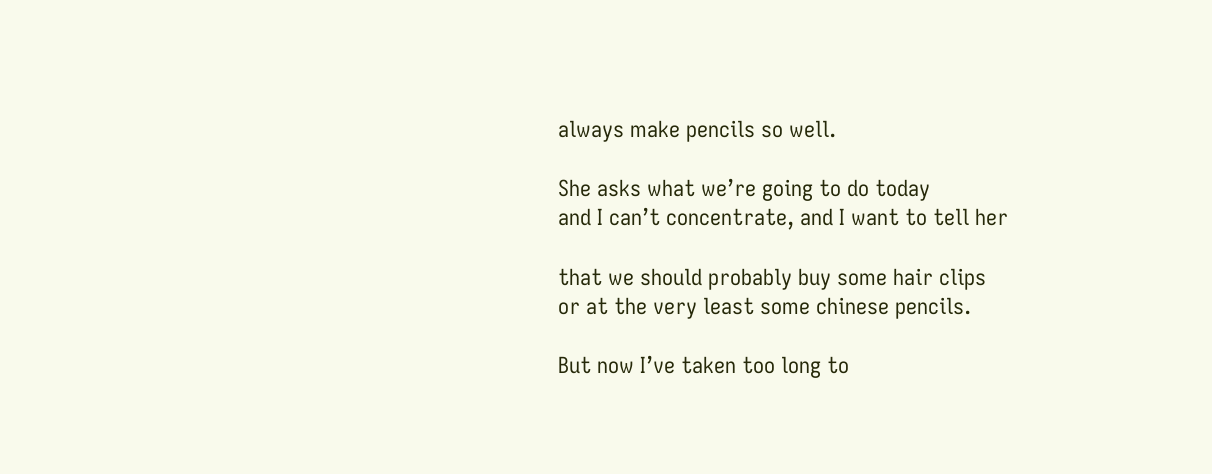always make pencils so well.

She asks what we’re going to do today
and I can’t concentrate, and I want to tell her

that we should probably buy some hair clips
or at the very least some chinese pencils.

But now I’ve taken too long to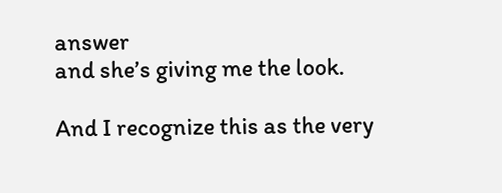answer
and she’s giving me the look.

And I recognize this as the very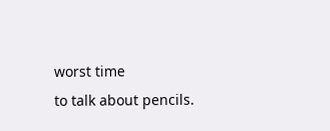worst time
to talk about pencils.